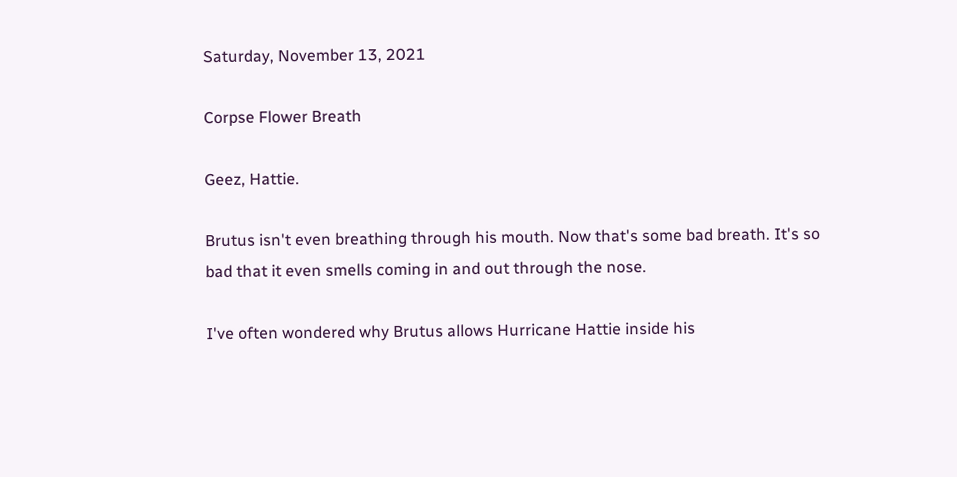Saturday, November 13, 2021

Corpse Flower Breath

Geez, Hattie.

Brutus isn't even breathing through his mouth. Now that's some bad breath. It's so bad that it even smells coming in and out through the nose.

I've often wondered why Brutus allows Hurricane Hattie inside his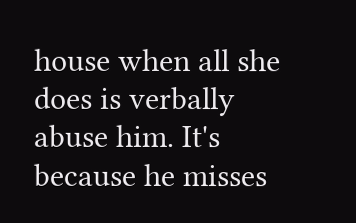house when all she does is verbally abuse him. It's because he misses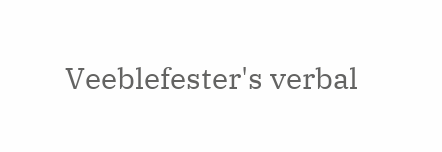Veeblefester's verbal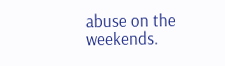abuse on the weekends.